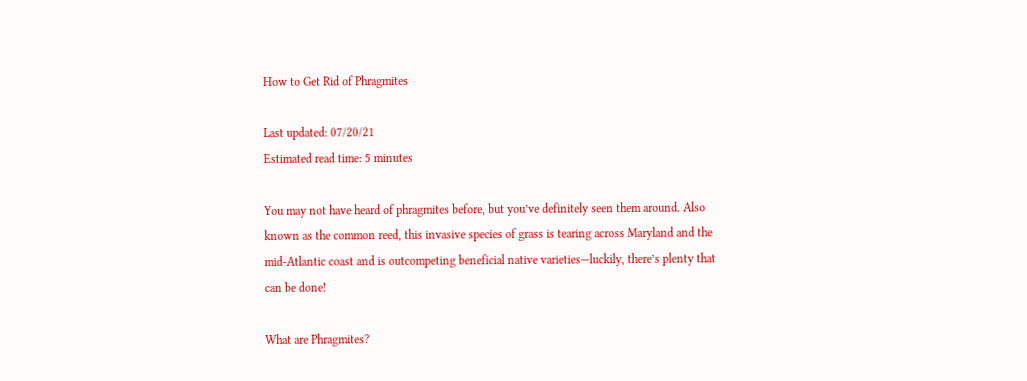How to Get Rid of Phragmites

Last updated: 07/20/21
Estimated read time: 5 minutes

You may not have heard of phragmites before, but you’ve definitely seen them around. Also known as the common reed, this invasive species of grass is tearing across Maryland and the mid-Atlantic coast and is outcompeting beneficial native varieties—luckily, there’s plenty that can be done!

What are Phragmites?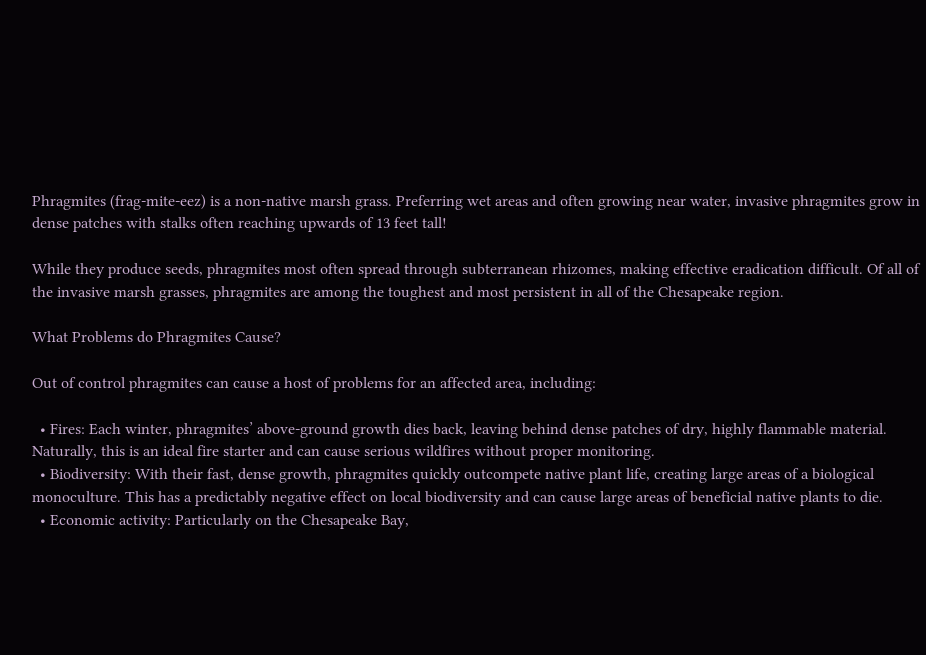Phragmites (frag-mite-eez) is a non-native marsh grass. Preferring wet areas and often growing near water, invasive phragmites grow in dense patches with stalks often reaching upwards of 13 feet tall!

While they produce seeds, phragmites most often spread through subterranean rhizomes, making effective eradication difficult. Of all of the invasive marsh grasses, phragmites are among the toughest and most persistent in all of the Chesapeake region.

What Problems do Phragmites Cause?

Out of control phragmites can cause a host of problems for an affected area, including:

  • Fires: Each winter, phragmites’ above-ground growth dies back, leaving behind dense patches of dry, highly flammable material. Naturally, this is an ideal fire starter and can cause serious wildfires without proper monitoring.
  • Biodiversity: With their fast, dense growth, phragmites quickly outcompete native plant life, creating large areas of a biological monoculture. This has a predictably negative effect on local biodiversity and can cause large areas of beneficial native plants to die.
  • Economic activity: Particularly on the Chesapeake Bay,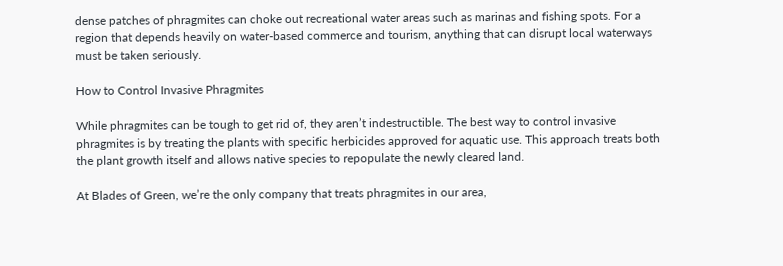dense patches of phragmites can choke out recreational water areas such as marinas and fishing spots. For a region that depends heavily on water-based commerce and tourism, anything that can disrupt local waterways must be taken seriously.

How to Control Invasive Phragmites

While phragmites can be tough to get rid of, they aren’t indestructible. The best way to control invasive phragmites is by treating the plants with specific herbicides approved for aquatic use. This approach treats both the plant growth itself and allows native species to repopulate the newly cleared land.

At Blades of Green, we’re the only company that treats phragmites in our area,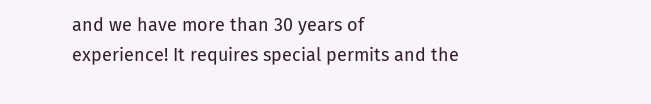and we have more than 30 years of experience! It requires special permits and the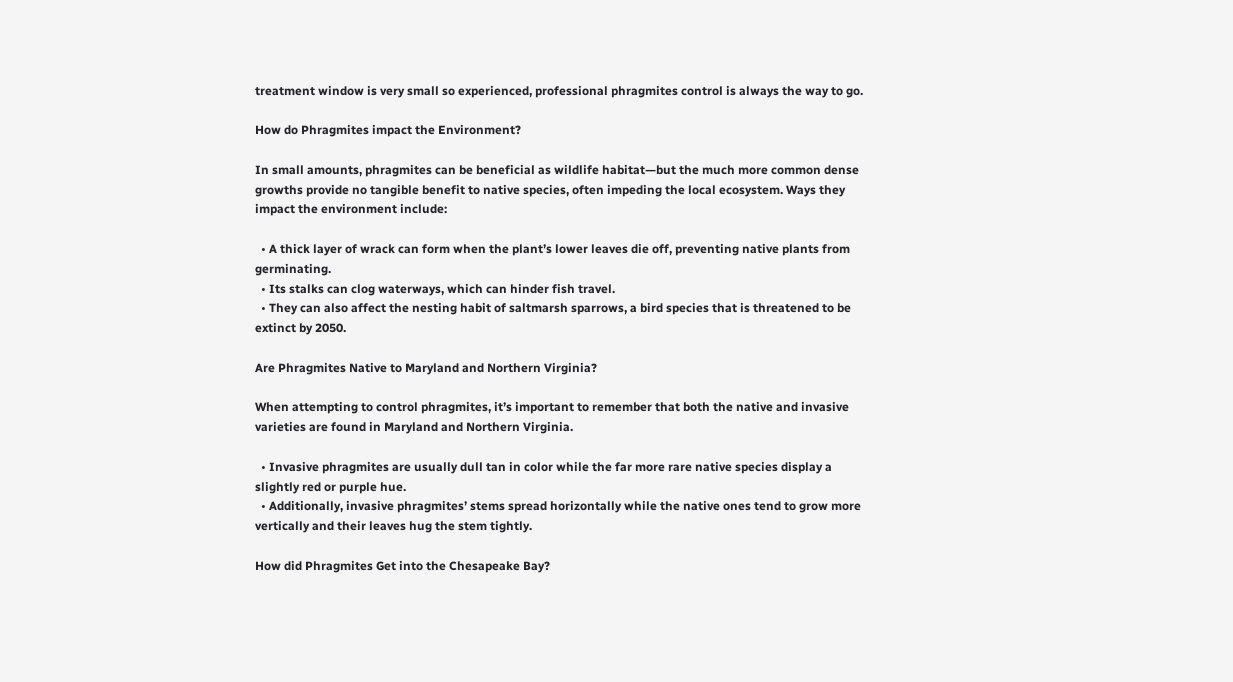treatment window is very small so experienced, professional phragmites control is always the way to go.

How do Phragmites impact the Environment?

In small amounts, phragmites can be beneficial as wildlife habitat—but the much more common dense growths provide no tangible benefit to native species, often impeding the local ecosystem. Ways they impact the environment include:

  • A thick layer of wrack can form when the plant’s lower leaves die off, preventing native plants from germinating.
  • Its stalks can clog waterways, which can hinder fish travel.
  • They can also affect the nesting habit of saltmarsh sparrows, a bird species that is threatened to be extinct by 2050.

Are Phragmites Native to Maryland and Northern Virginia?

When attempting to control phragmites, it’s important to remember that both the native and invasive varieties are found in Maryland and Northern Virginia.

  • Invasive phragmites are usually dull tan in color while the far more rare native species display a slightly red or purple hue.
  • Additionally, invasive phragmites’ stems spread horizontally while the native ones tend to grow more vertically and their leaves hug the stem tightly.

How did Phragmites Get into the Chesapeake Bay?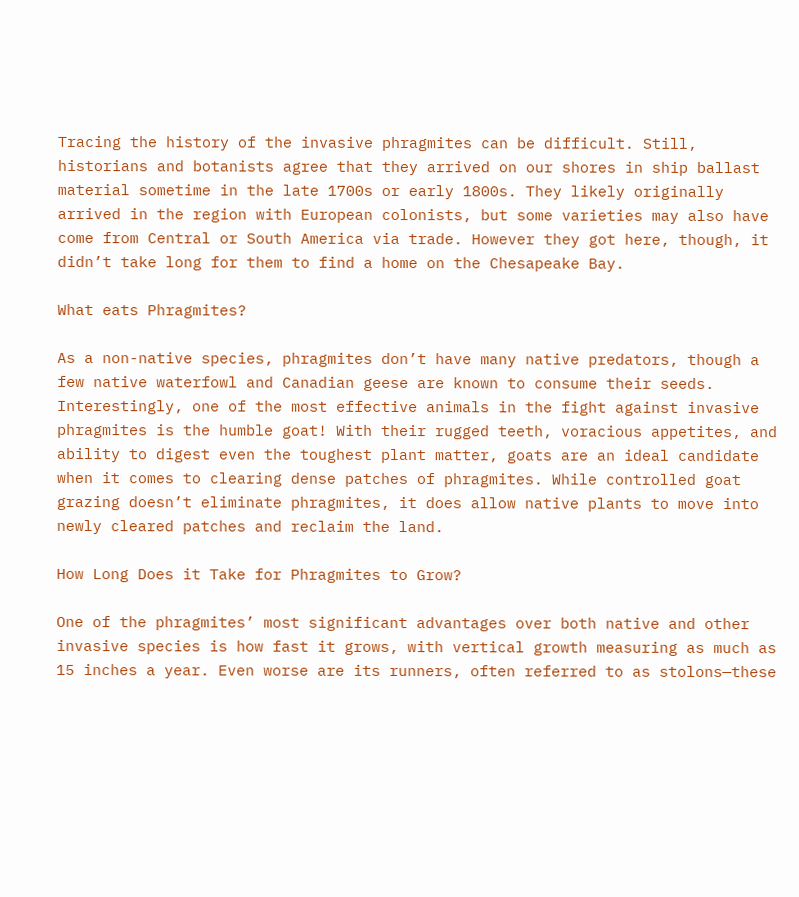Tracing the history of the invasive phragmites can be difficult. Still, historians and botanists agree that they arrived on our shores in ship ballast material sometime in the late 1700s or early 1800s. They likely originally arrived in the region with European colonists, but some varieties may also have come from Central or South America via trade. However they got here, though, it didn’t take long for them to find a home on the Chesapeake Bay.

What eats Phragmites?

As a non-native species, phragmites don’t have many native predators, though a few native waterfowl and Canadian geese are known to consume their seeds. Interestingly, one of the most effective animals in the fight against invasive phragmites is the humble goat! With their rugged teeth, voracious appetites, and ability to digest even the toughest plant matter, goats are an ideal candidate when it comes to clearing dense patches of phragmites. While controlled goat grazing doesn’t eliminate phragmites, it does allow native plants to move into newly cleared patches and reclaim the land.

How Long Does it Take for Phragmites to Grow?

One of the phragmites’ most significant advantages over both native and other invasive species is how fast it grows, with vertical growth measuring as much as 15 inches a year. Even worse are its runners, often referred to as stolons—these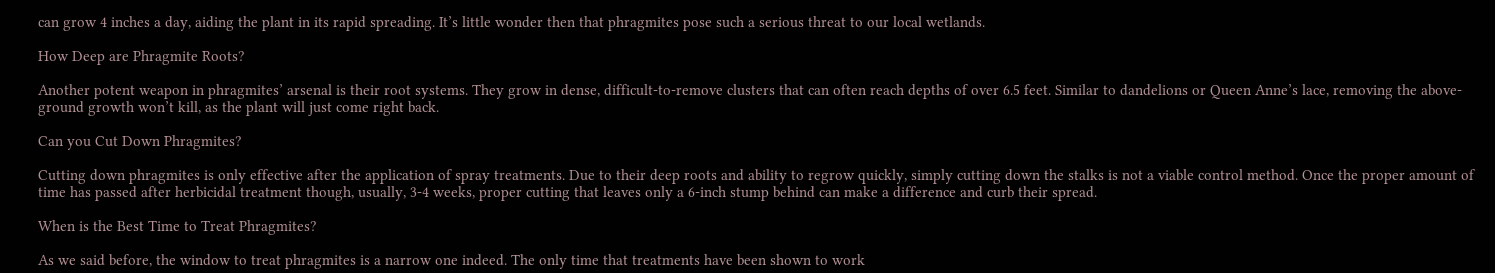can grow 4 inches a day, aiding the plant in its rapid spreading. It’s little wonder then that phragmites pose such a serious threat to our local wetlands.

How Deep are Phragmite Roots?

Another potent weapon in phragmites’ arsenal is their root systems. They grow in dense, difficult-to-remove clusters that can often reach depths of over 6.5 feet. Similar to dandelions or Queen Anne’s lace, removing the above-ground growth won’t kill, as the plant will just come right back.

Can you Cut Down Phragmites?

Cutting down phragmites is only effective after the application of spray treatments. Due to their deep roots and ability to regrow quickly, simply cutting down the stalks is not a viable control method. Once the proper amount of time has passed after herbicidal treatment though, usually, 3-4 weeks, proper cutting that leaves only a 6-inch stump behind can make a difference and curb their spread.

When is the Best Time to Treat Phragmites?

As we said before, the window to treat phragmites is a narrow one indeed. The only time that treatments have been shown to work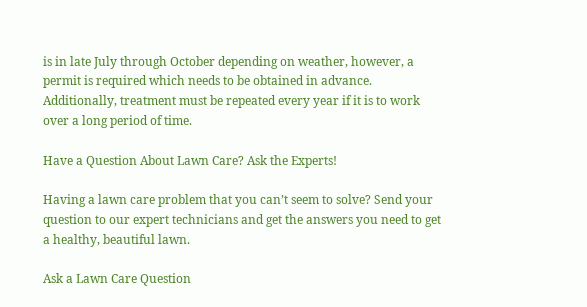is in late July through October depending on weather, however, a permit is required which needs to be obtained in advance. Additionally, treatment must be repeated every year if it is to work over a long period of time.

Have a Question About Lawn Care? Ask the Experts!

Having a lawn care problem that you can’t seem to solve? Send your question to our expert technicians and get the answers you need to get a healthy, beautiful lawn.

Ask a Lawn Care Question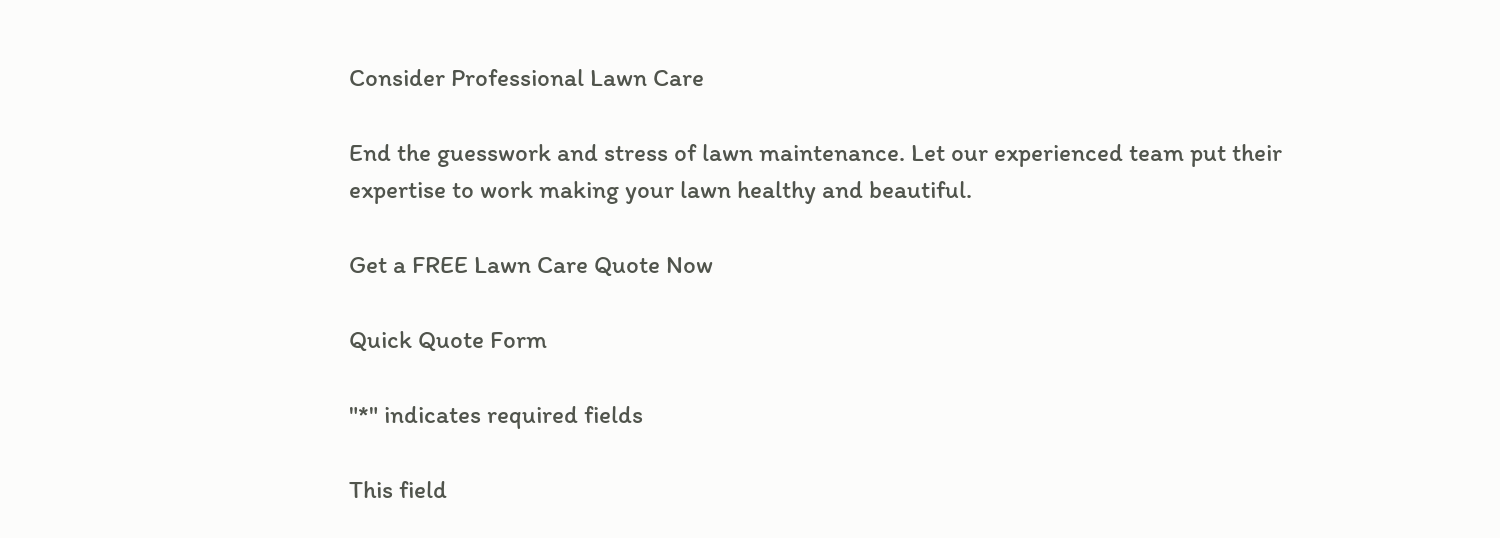Consider Professional Lawn Care

End the guesswork and stress of lawn maintenance. Let our experienced team put their expertise to work making your lawn healthy and beautiful.

Get a FREE Lawn Care Quote Now

Quick Quote Form

"*" indicates required fields

This field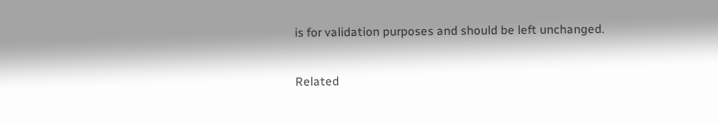is for validation purposes and should be left unchanged.

Related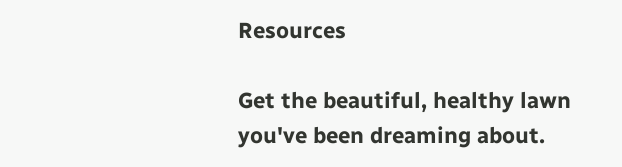Resources

Get the beautiful, healthy lawn you've been dreaming about.